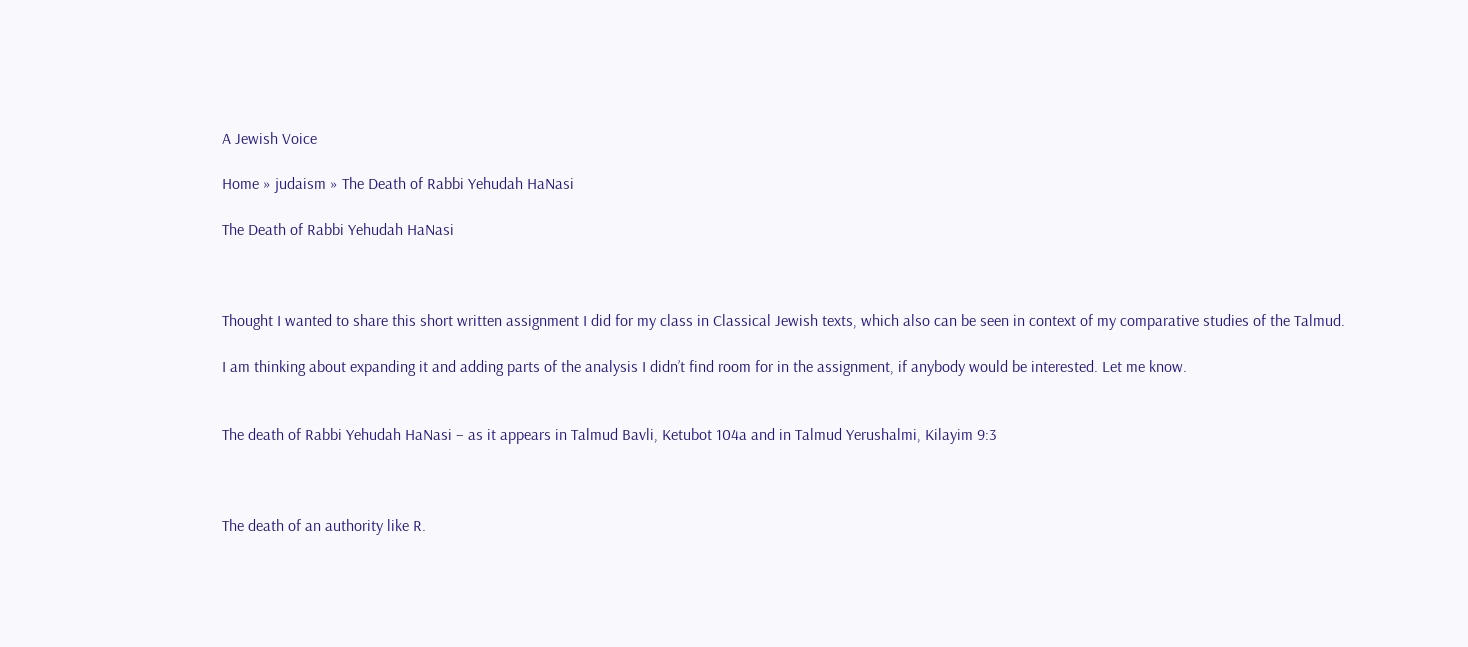A Jewish Voice

Home » judaism » The Death of Rabbi Yehudah HaNasi

The Death of Rabbi Yehudah HaNasi



Thought I wanted to share this short written assignment I did for my class in Classical Jewish texts, which also can be seen in context of my comparative studies of the Talmud.

I am thinking about expanding it and adding parts of the analysis I didn’t find room for in the assignment, if anybody would be interested. Let me know.


The death of Rabbi Yehudah HaNasi – as it appears in Talmud Bavli, Ketubot 104a and in Talmud Yerushalmi, Kilayim 9:3



The death of an authority like R.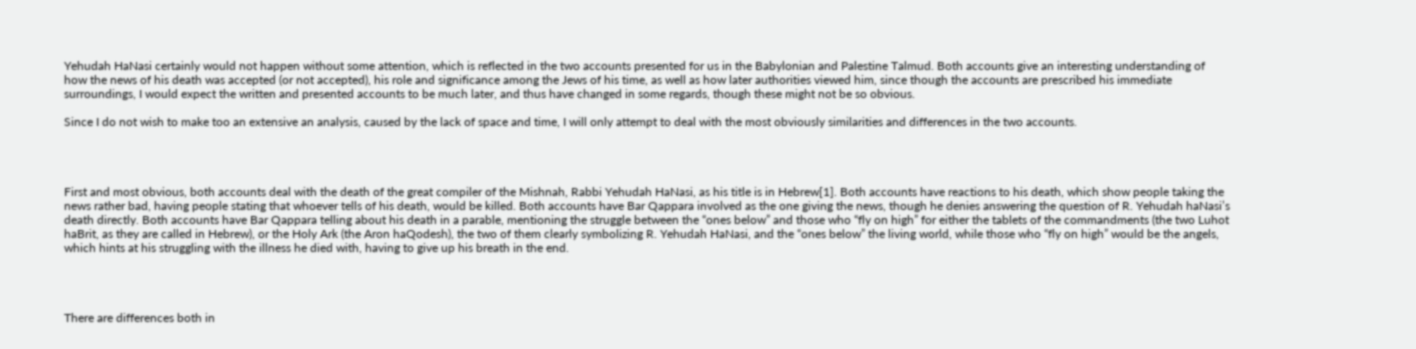Yehudah HaNasi certainly would not happen without some attention, which is reflected in the two accounts presented for us in the Babylonian and Palestine Talmud. Both accounts give an interesting understanding of how the news of his death was accepted (or not accepted), his role and significance among the Jews of his time, as well as how later authorities viewed him, since though the accounts are prescribed his immediate surroundings, I would expect the written and presented accounts to be much later, and thus have changed in some regards, though these might not be so obvious.

Since I do not wish to make too an extensive an analysis, caused by the lack of space and time, I will only attempt to deal with the most obviously similarities and differences in the two accounts.




First and most obvious, both accounts deal with the death of the great compiler of the Mishnah, Rabbi Yehudah HaNasi, as his title is in Hebrew[1]. Both accounts have reactions to his death, which show people taking the news rather bad, having people stating that whoever tells of his death, would be killed. Both accounts have Bar Qappara involved as the one giving the news, though he denies answering the question of R. Yehudah haNasi’s death directly. Both accounts have Bar Qappara telling about his death in a parable, mentioning the struggle between the “ones below” and those who “fly on high” for either the tablets of the commandments (the two Luhot haBrit, as they are called in Hebrew), or the Holy Ark (the Aron haQodesh), the two of them clearly symbolizing R. Yehudah HaNasi, and the “ones below” the living world, while those who “fly on high” would be the angels, which hints at his struggling with the illness he died with, having to give up his breath in the end.




There are differences both in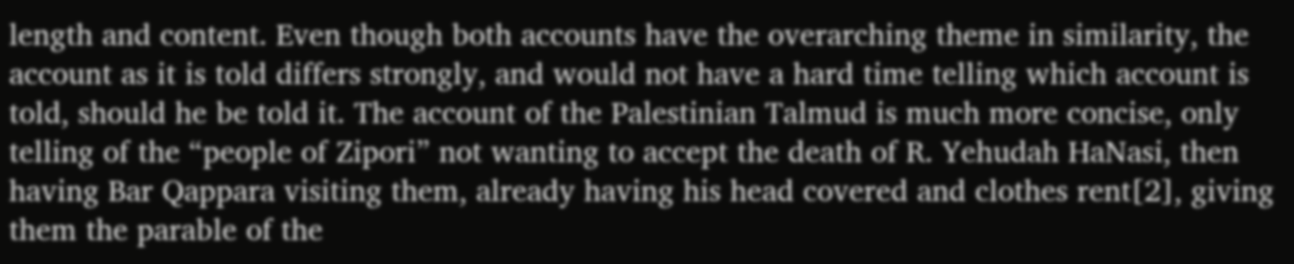length and content. Even though both accounts have the overarching theme in similarity, the account as it is told differs strongly, and would not have a hard time telling which account is told, should he be told it. The account of the Palestinian Talmud is much more concise, only telling of the “people of Zipori” not wanting to accept the death of R. Yehudah HaNasi, then having Bar Qappara visiting them, already having his head covered and clothes rent[2], giving them the parable of the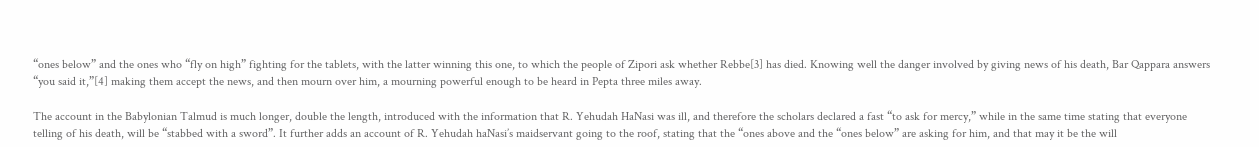“ones below” and the ones who “fly on high” fighting for the tablets, with the latter winning this one, to which the people of Zipori ask whether Rebbe[3] has died. Knowing well the danger involved by giving news of his death, Bar Qappara answers “you said it,”[4] making them accept the news, and then mourn over him, a mourning powerful enough to be heard in Pepta three miles away.

The account in the Babylonian Talmud is much longer, double the length, introduced with the information that R. Yehudah HaNasi was ill, and therefore the scholars declared a fast “to ask for mercy,” while in the same time stating that everyone telling of his death, will be “stabbed with a sword”. It further adds an account of R. Yehudah haNasi’s maidservant going to the roof, stating that the “ones above and the “ones below” are asking for him, and that may it be the will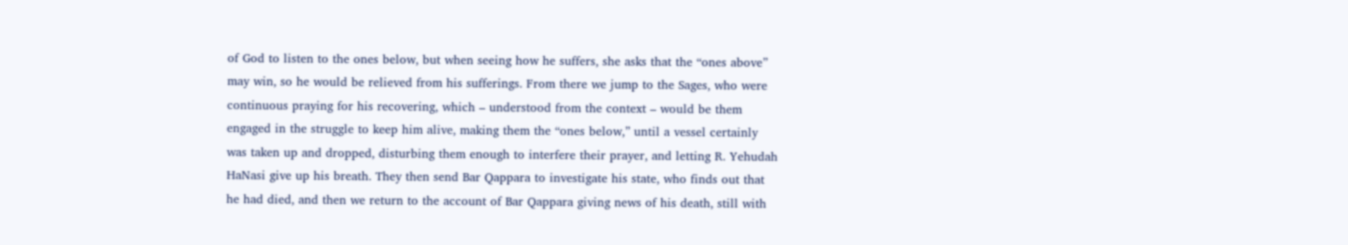of God to listen to the ones below, but when seeing how he suffers, she asks that the “ones above” may win, so he would be relieved from his sufferings. From there we jump to the Sages, who were continuous praying for his recovering, which – understood from the context – would be them engaged in the struggle to keep him alive, making them the “ones below,” until a vessel certainly was taken up and dropped, disturbing them enough to interfere their prayer, and letting R. Yehudah HaNasi give up his breath. They then send Bar Qappara to investigate his state, who finds out that he had died, and then we return to the account of Bar Qappara giving news of his death, still with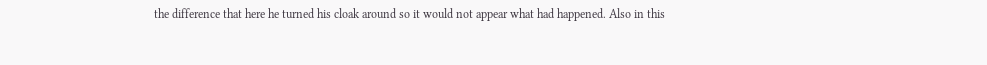the difference that here he turned his cloak around so it would not appear what had happened. Also in this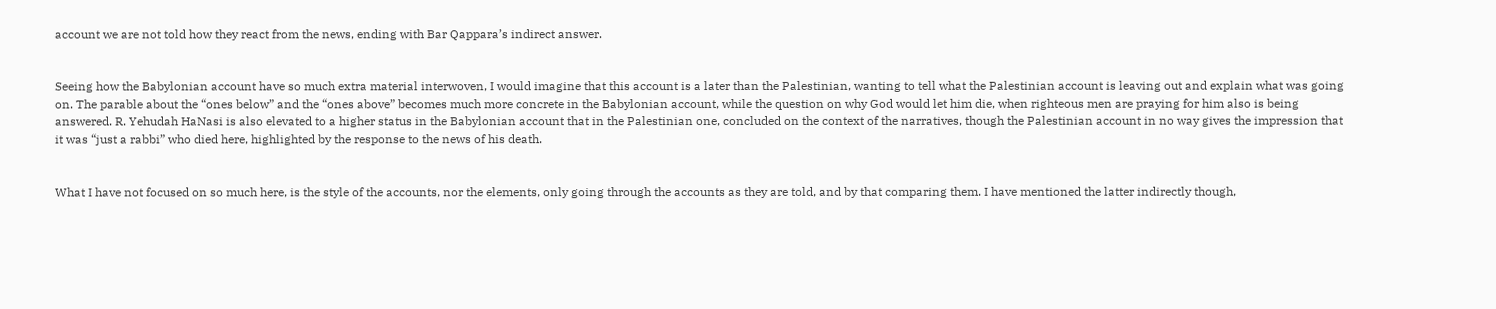account we are not told how they react from the news, ending with Bar Qappara’s indirect answer.


Seeing how the Babylonian account have so much extra material interwoven, I would imagine that this account is a later than the Palestinian, wanting to tell what the Palestinian account is leaving out and explain what was going on. The parable about the “ones below” and the “ones above” becomes much more concrete in the Babylonian account, while the question on why God would let him die, when righteous men are praying for him also is being answered. R. Yehudah HaNasi is also elevated to a higher status in the Babylonian account that in the Palestinian one, concluded on the context of the narratives, though the Palestinian account in no way gives the impression that it was “just a rabbi” who died here, highlighted by the response to the news of his death.


What I have not focused on so much here, is the style of the accounts, nor the elements, only going through the accounts as they are told, and by that comparing them. I have mentioned the latter indirectly though,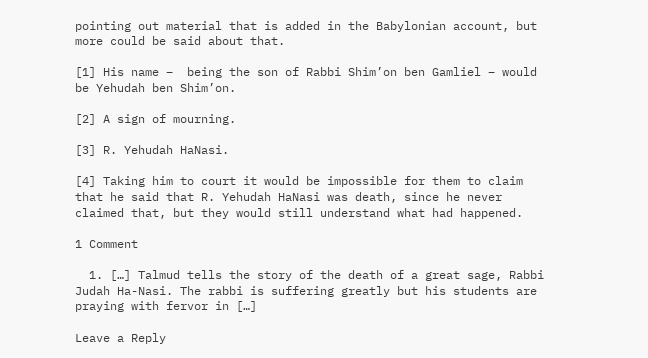pointing out material that is added in the Babylonian account, but more could be said about that.

[1] His name –  being the son of Rabbi Shim’on ben Gamliel – would be Yehudah ben Shim’on.

[2] A sign of mourning.

[3] R. Yehudah HaNasi.

[4] Taking him to court it would be impossible for them to claim that he said that R. Yehudah HaNasi was death, since he never claimed that, but they would still understand what had happened.

1 Comment

  1. […] Talmud tells the story of the death of a great sage, Rabbi Judah Ha-Nasi. The rabbi is suffering greatly but his students are praying with fervor in […]

Leave a Reply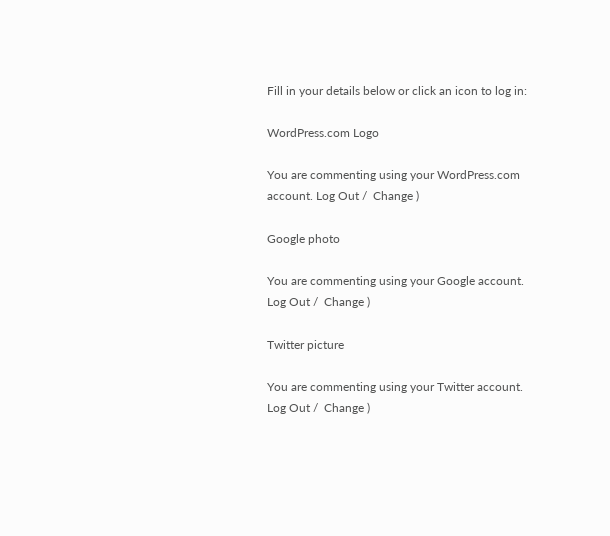Fill in your details below or click an icon to log in:

WordPress.com Logo

You are commenting using your WordPress.com account. Log Out /  Change )

Google photo

You are commenting using your Google account. Log Out /  Change )

Twitter picture

You are commenting using your Twitter account. Log Out /  Change )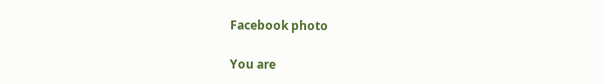Facebook photo

You are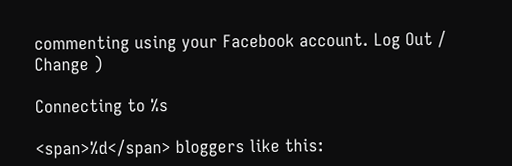commenting using your Facebook account. Log Out /  Change )

Connecting to %s

<span>%d</span> bloggers like this: